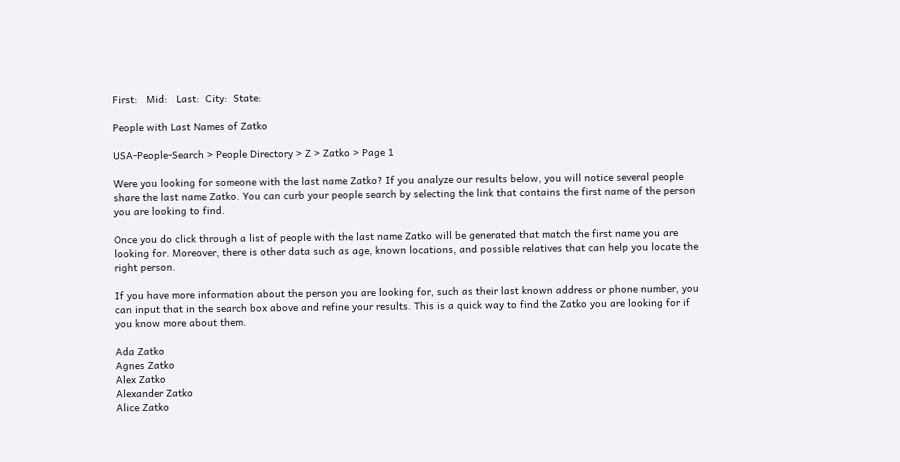First:   Mid:   Last:  City:  State:

People with Last Names of Zatko

USA-People-Search > People Directory > Z > Zatko > Page 1

Were you looking for someone with the last name Zatko? If you analyze our results below, you will notice several people share the last name Zatko. You can curb your people search by selecting the link that contains the first name of the person you are looking to find.

Once you do click through a list of people with the last name Zatko will be generated that match the first name you are looking for. Moreover, there is other data such as age, known locations, and possible relatives that can help you locate the right person.

If you have more information about the person you are looking for, such as their last known address or phone number, you can input that in the search box above and refine your results. This is a quick way to find the Zatko you are looking for if you know more about them.

Ada Zatko
Agnes Zatko
Alex Zatko
Alexander Zatko
Alice Zatko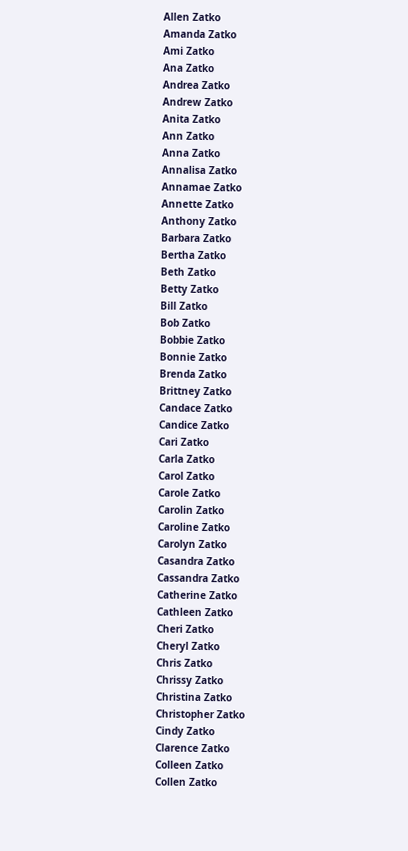Allen Zatko
Amanda Zatko
Ami Zatko
Ana Zatko
Andrea Zatko
Andrew Zatko
Anita Zatko
Ann Zatko
Anna Zatko
Annalisa Zatko
Annamae Zatko
Annette Zatko
Anthony Zatko
Barbara Zatko
Bertha Zatko
Beth Zatko
Betty Zatko
Bill Zatko
Bob Zatko
Bobbie Zatko
Bonnie Zatko
Brenda Zatko
Brittney Zatko
Candace Zatko
Candice Zatko
Cari Zatko
Carla Zatko
Carol Zatko
Carole Zatko
Carolin Zatko
Caroline Zatko
Carolyn Zatko
Casandra Zatko
Cassandra Zatko
Catherine Zatko
Cathleen Zatko
Cheri Zatko
Cheryl Zatko
Chris Zatko
Chrissy Zatko
Christina Zatko
Christopher Zatko
Cindy Zatko
Clarence Zatko
Colleen Zatko
Collen Zatko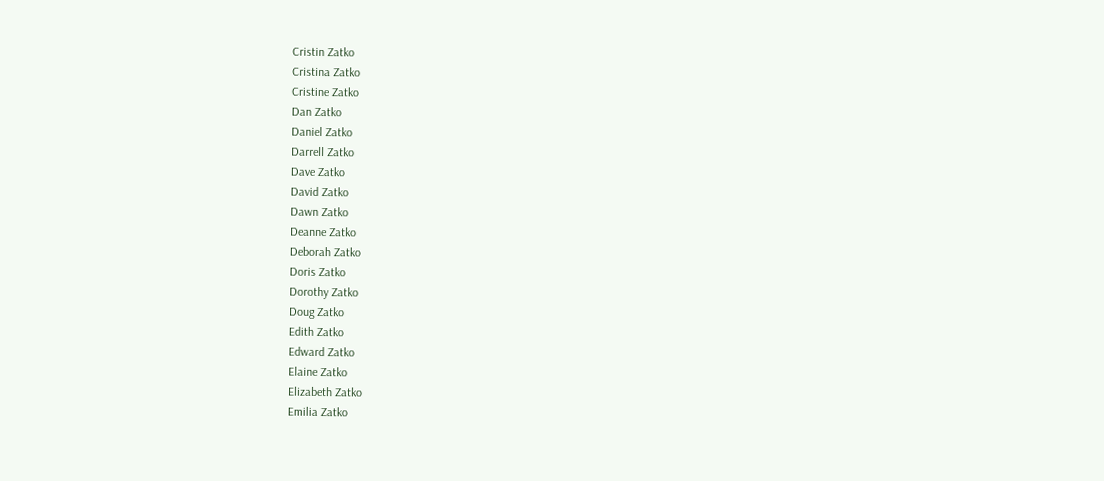Cristin Zatko
Cristina Zatko
Cristine Zatko
Dan Zatko
Daniel Zatko
Darrell Zatko
Dave Zatko
David Zatko
Dawn Zatko
Deanne Zatko
Deborah Zatko
Doris Zatko
Dorothy Zatko
Doug Zatko
Edith Zatko
Edward Zatko
Elaine Zatko
Elizabeth Zatko
Emilia Zatko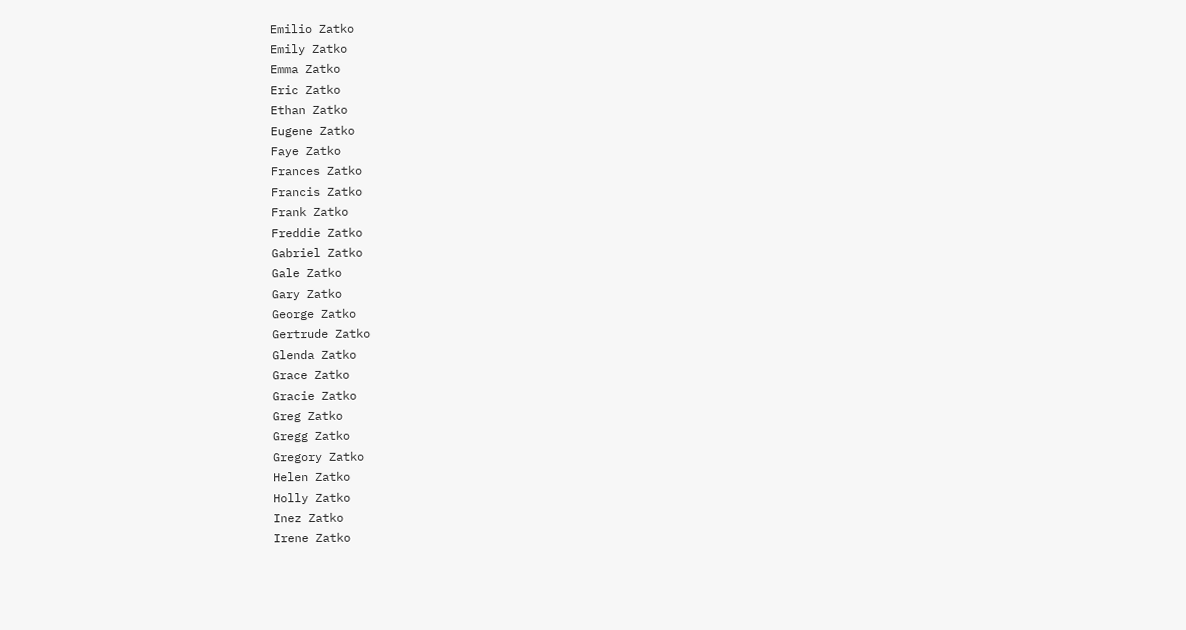Emilio Zatko
Emily Zatko
Emma Zatko
Eric Zatko
Ethan Zatko
Eugene Zatko
Faye Zatko
Frances Zatko
Francis Zatko
Frank Zatko
Freddie Zatko
Gabriel Zatko
Gale Zatko
Gary Zatko
George Zatko
Gertrude Zatko
Glenda Zatko
Grace Zatko
Gracie Zatko
Greg Zatko
Gregg Zatko
Gregory Zatko
Helen Zatko
Holly Zatko
Inez Zatko
Irene Zatko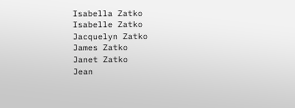Isabella Zatko
Isabelle Zatko
Jacquelyn Zatko
James Zatko
Janet Zatko
Jean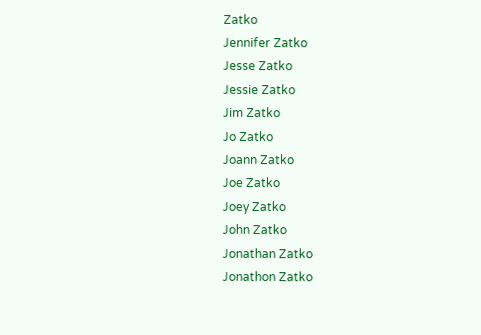Zatko
Jennifer Zatko
Jesse Zatko
Jessie Zatko
Jim Zatko
Jo Zatko
Joann Zatko
Joe Zatko
Joey Zatko
John Zatko
Jonathan Zatko
Jonathon Zatko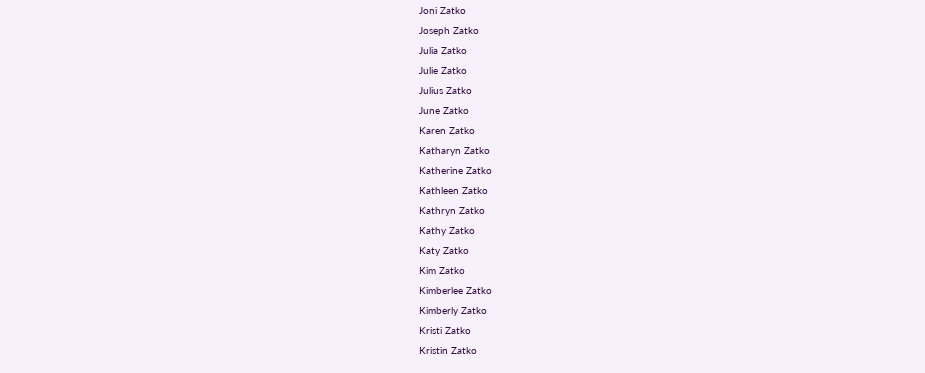Joni Zatko
Joseph Zatko
Julia Zatko
Julie Zatko
Julius Zatko
June Zatko
Karen Zatko
Katharyn Zatko
Katherine Zatko
Kathleen Zatko
Kathryn Zatko
Kathy Zatko
Katy Zatko
Kim Zatko
Kimberlee Zatko
Kimberly Zatko
Kristi Zatko
Kristin Zatko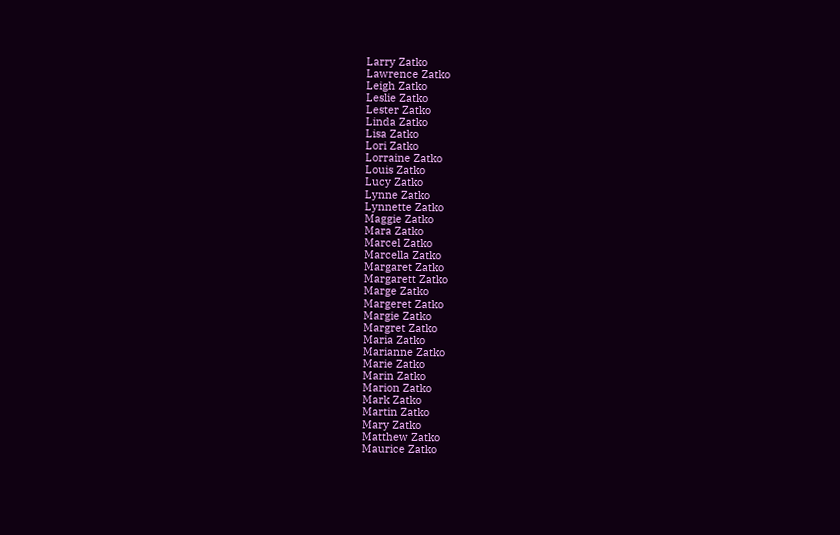Larry Zatko
Lawrence Zatko
Leigh Zatko
Leslie Zatko
Lester Zatko
Linda Zatko
Lisa Zatko
Lori Zatko
Lorraine Zatko
Louis Zatko
Lucy Zatko
Lynne Zatko
Lynnette Zatko
Maggie Zatko
Mara Zatko
Marcel Zatko
Marcella Zatko
Margaret Zatko
Margarett Zatko
Marge Zatko
Margeret Zatko
Margie Zatko
Margret Zatko
Maria Zatko
Marianne Zatko
Marie Zatko
Marin Zatko
Marion Zatko
Mark Zatko
Martin Zatko
Mary Zatko
Matthew Zatko
Maurice Zatko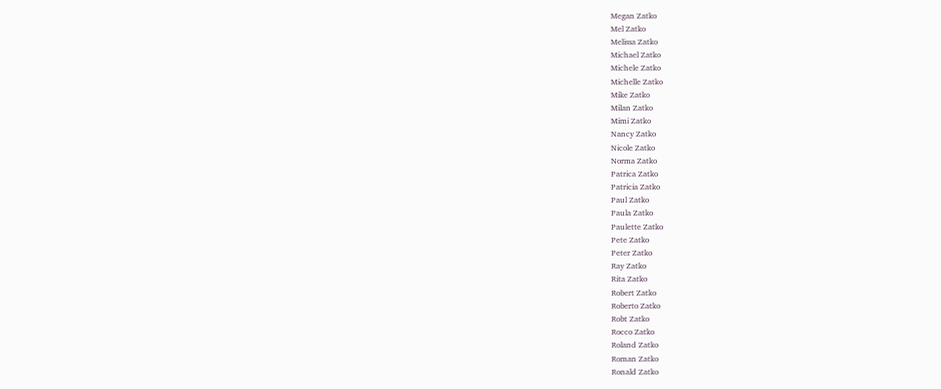Megan Zatko
Mel Zatko
Melissa Zatko
Michael Zatko
Michele Zatko
Michelle Zatko
Mike Zatko
Milan Zatko
Mimi Zatko
Nancy Zatko
Nicole Zatko
Norma Zatko
Patrica Zatko
Patricia Zatko
Paul Zatko
Paula Zatko
Paulette Zatko
Pete Zatko
Peter Zatko
Ray Zatko
Rita Zatko
Robert Zatko
Roberto Zatko
Robt Zatko
Rocco Zatko
Roland Zatko
Roman Zatko
Ronald Zatko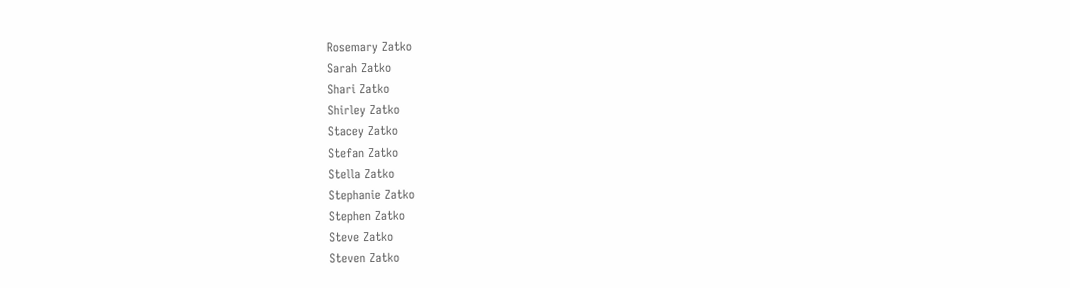Rosemary Zatko
Sarah Zatko
Shari Zatko
Shirley Zatko
Stacey Zatko
Stefan Zatko
Stella Zatko
Stephanie Zatko
Stephen Zatko
Steve Zatko
Steven Zatko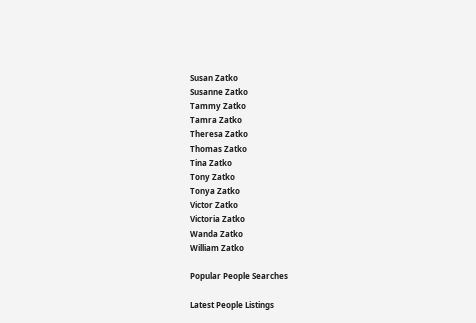Susan Zatko
Susanne Zatko
Tammy Zatko
Tamra Zatko
Theresa Zatko
Thomas Zatko
Tina Zatko
Tony Zatko
Tonya Zatko
Victor Zatko
Victoria Zatko
Wanda Zatko
William Zatko

Popular People Searches

Latest People Listings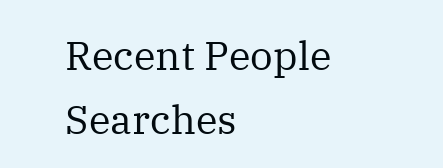Recent People Searches